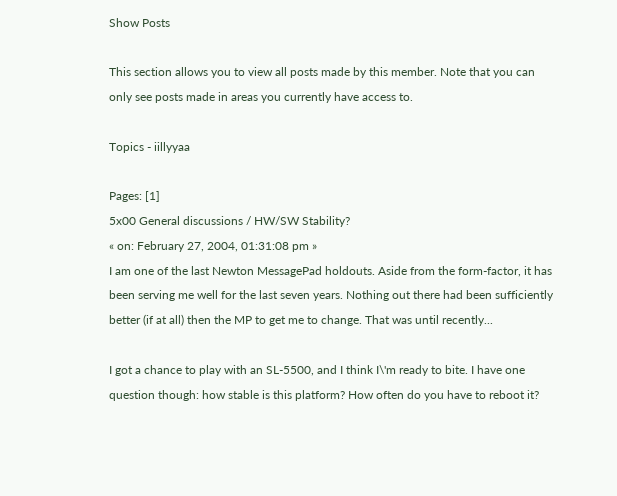Show Posts

This section allows you to view all posts made by this member. Note that you can only see posts made in areas you currently have access to.

Topics - iillyyaa

Pages: [1]
5x00 General discussions / HW/SW Stability?
« on: February 27, 2004, 01:31:08 pm »
I am one of the last Newton MessagePad holdouts. Aside from the form-factor, it has been serving me well for the last seven years. Nothing out there had been sufficiently better (if at all) then the MP to get me to change. That was until recently...

I got a chance to play with an SL-5500, and I think I\'m ready to bite. I have one question though: how stable is this platform? How often do you have to reboot it?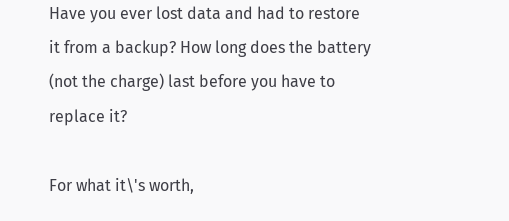Have you ever lost data and had to restore it from a backup? How long does the battery (not the charge) last before you have to replace it?

For what it\'s worth,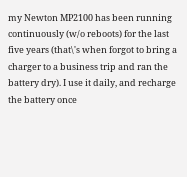my Newton MP2100 has been running continuously (w/o reboots) for the last five years (that\'s when forgot to bring a charger to a business trip and ran the battery dry). I use it daily, and recharge the battery once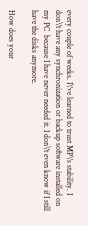every couple of weeks. I\'ve learned to trust MP\'s stability. I don\'t have any synchronization or backup software installed on my PC  because I have never needed it. I don\'t even know if I still have the disks anymore.

How does your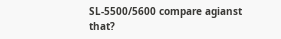SL-5500/5600 compare agianst that?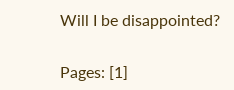Will I be disappointed?


Pages: [1]